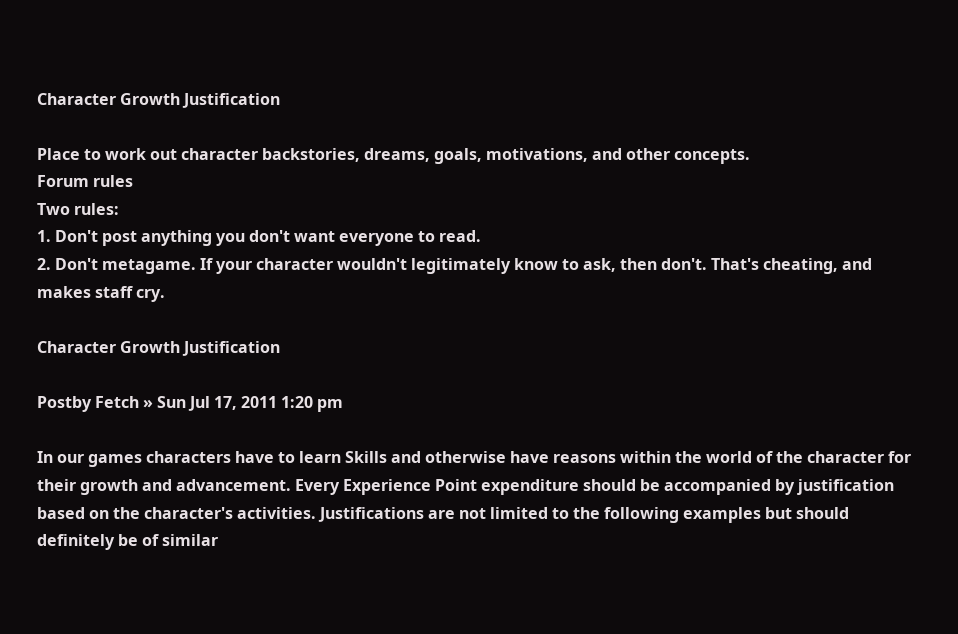Character Growth Justification

Place to work out character backstories, dreams, goals, motivations, and other concepts.
Forum rules
Two rules:
1. Don't post anything you don't want everyone to read.
2. Don't metagame. If your character wouldn't legitimately know to ask, then don't. That's cheating, and makes staff cry.

Character Growth Justification

Postby Fetch » Sun Jul 17, 2011 1:20 pm

In our games characters have to learn Skills and otherwise have reasons within the world of the character for their growth and advancement. Every Experience Point expenditure should be accompanied by justification based on the character's activities. Justifications are not limited to the following examples but should definitely be of similar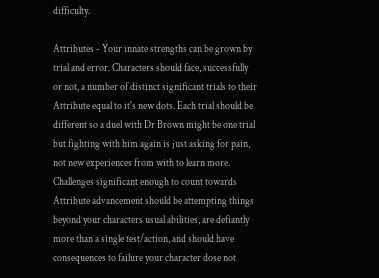difficulty.

Attributes - Your innate strengths can be grown by trial and error. Characters should face, successfully or not, a number of distinct significant trials to their Attribute equal to it's new dots. Each trial should be different so a duel with Dr Brown might be one trial but fighting with him again is just asking for pain, not new experiences from with to learn more. Challenges significant enough to count towards Attribute advancement should be attempting things beyond your characters usual abilities, are defiantly more than a single test/action, and should have consequences to failure your character dose not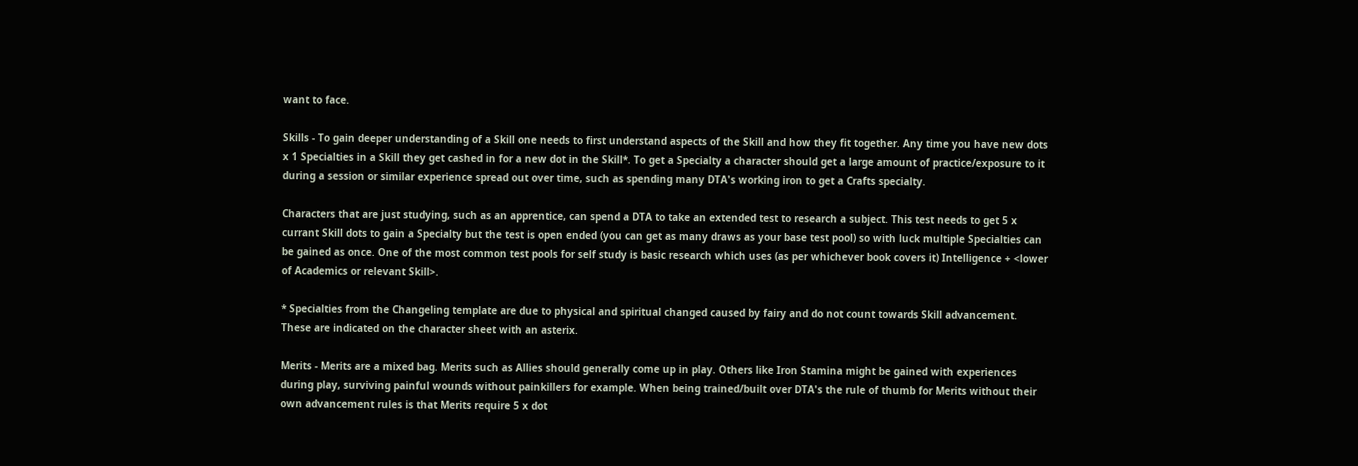want to face.

Skills - To gain deeper understanding of a Skill one needs to first understand aspects of the Skill and how they fit together. Any time you have new dots x 1 Specialties in a Skill they get cashed in for a new dot in the Skill*. To get a Specialty a character should get a large amount of practice/exposure to it during a session or similar experience spread out over time, such as spending many DTA's working iron to get a Crafts specialty.

Characters that are just studying, such as an apprentice, can spend a DTA to take an extended test to research a subject. This test needs to get 5 x currant Skill dots to gain a Specialty but the test is open ended (you can get as many draws as your base test pool) so with luck multiple Specialties can be gained as once. One of the most common test pools for self study is basic research which uses (as per whichever book covers it) Intelligence + <lower of Academics or relevant Skill>.

* Specialties from the Changeling template are due to physical and spiritual changed caused by fairy and do not count towards Skill advancement. These are indicated on the character sheet with an asterix.

Merits - Merits are a mixed bag. Merits such as Allies should generally come up in play. Others like Iron Stamina might be gained with experiences during play, surviving painful wounds without painkillers for example. When being trained/built over DTA's the rule of thumb for Merits without their own advancement rules is that Merits require 5 x dot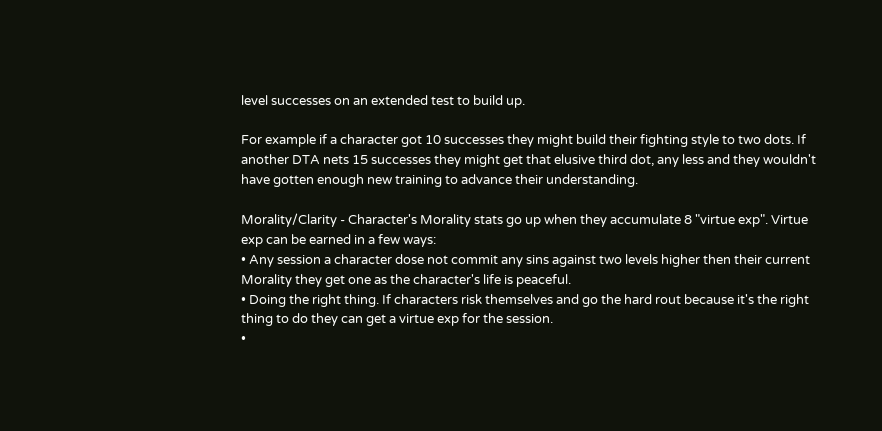level successes on an extended test to build up.

For example if a character got 10 successes they might build their fighting style to two dots. If another DTA nets 15 successes they might get that elusive third dot, any less and they wouldn't have gotten enough new training to advance their understanding.

Morality/Clarity - Character's Morality stats go up when they accumulate 8 "virtue exp". Virtue exp can be earned in a few ways:
• Any session a character dose not commit any sins against two levels higher then their current Morality they get one as the character's life is peaceful.
• Doing the right thing. If characters risk themselves and go the hard rout because it's the right thing to do they can get a virtue exp for the session.
•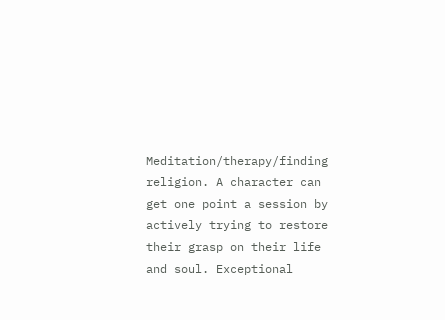Meditation/therapy/finding religion. A character can get one point a session by actively trying to restore their grasp on their life and soul. Exceptional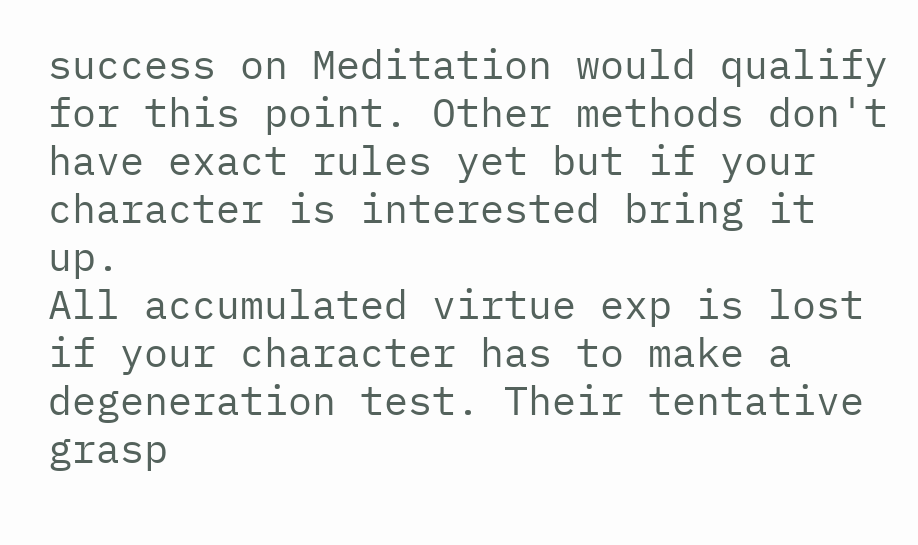success on Meditation would qualify for this point. Other methods don't have exact rules yet but if your character is interested bring it up.
All accumulated virtue exp is lost if your character has to make a degeneration test. Their tentative grasp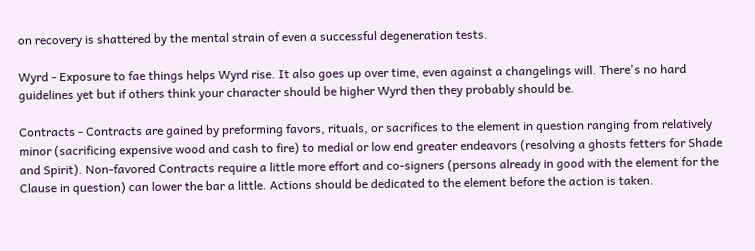on recovery is shattered by the mental strain of even a successful degeneration tests.

Wyrd - Exposure to fae things helps Wyrd rise. It also goes up over time, even against a changelings will. There's no hard guidelines yet but if others think your character should be higher Wyrd then they probably should be.

Contracts - Contracts are gained by preforming favors, rituals, or sacrifices to the element in question ranging from relatively minor (sacrificing expensive wood and cash to fire) to medial or low end greater endeavors (resolving a ghosts fetters for Shade and Spirit). Non-favored Contracts require a little more effort and co-signers (persons already in good with the element for the Clause in question) can lower the bar a little. Actions should be dedicated to the element before the action is taken.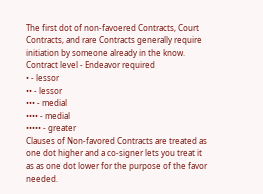The first dot of non-favoered Contracts, Court Contracts, and rare Contracts generally require initiation by someone already in the know.
Contract level - Endeavor required
• - lessor
•• - lessor
••• - medial
•••• - medial
••••• - greater
Clauses of Non-favored Contracts are treated as one dot higher and a co-signer lets you treat it as as one dot lower for the purpose of the favor needed.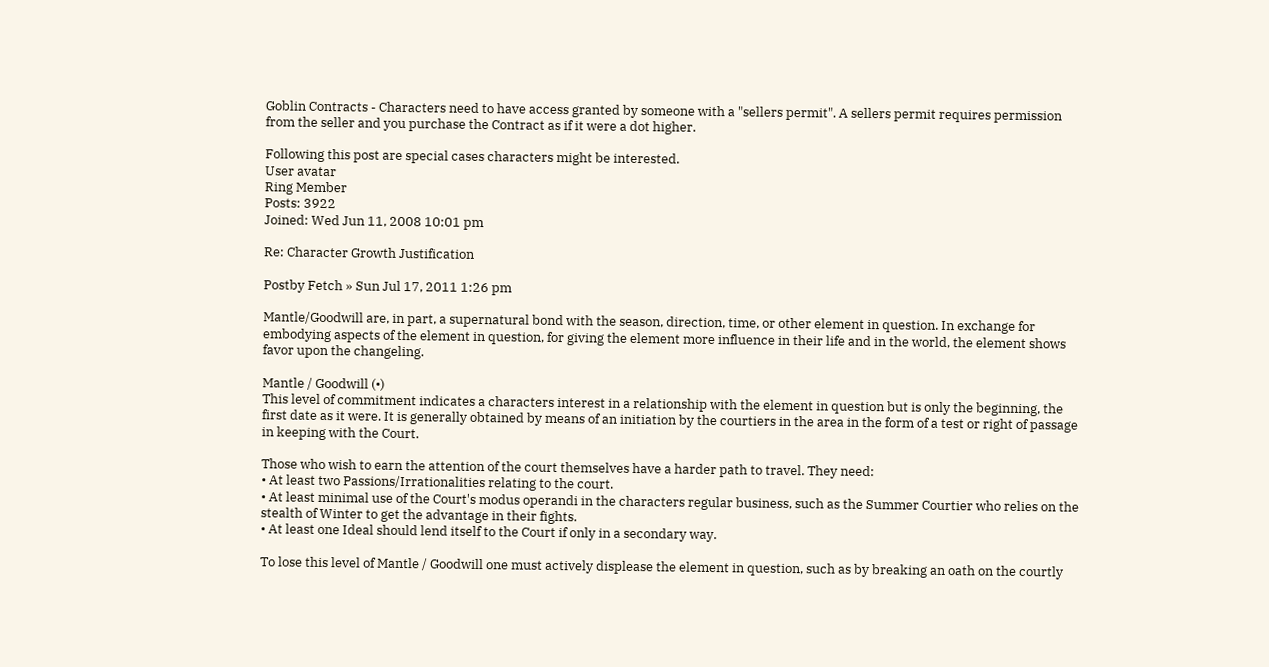Goblin Contracts - Characters need to have access granted by someone with a "sellers permit". A sellers permit requires permission from the seller and you purchase the Contract as if it were a dot higher.

Following this post are special cases characters might be interested.
User avatar
Ring Member
Posts: 3922
Joined: Wed Jun 11, 2008 10:01 pm

Re: Character Growth Justification

Postby Fetch » Sun Jul 17, 2011 1:26 pm

Mantle/Goodwill are, in part, a supernatural bond with the season, direction, time, or other element in question. In exchange for embodying aspects of the element in question, for giving the element more influence in their life and in the world, the element shows favor upon the changeling.

Mantle / Goodwill (•)
This level of commitment indicates a characters interest in a relationship with the element in question but is only the beginning, the first date as it were. It is generally obtained by means of an initiation by the courtiers in the area in the form of a test or right of passage in keeping with the Court.

Those who wish to earn the attention of the court themselves have a harder path to travel. They need:
• At least two Passions/Irrationalities relating to the court.
• At least minimal use of the Court's modus operandi in the characters regular business, such as the Summer Courtier who relies on the stealth of Winter to get the advantage in their fights.
• At least one Ideal should lend itself to the Court if only in a secondary way.

To lose this level of Mantle / Goodwill one must actively displease the element in question, such as by breaking an oath on the courtly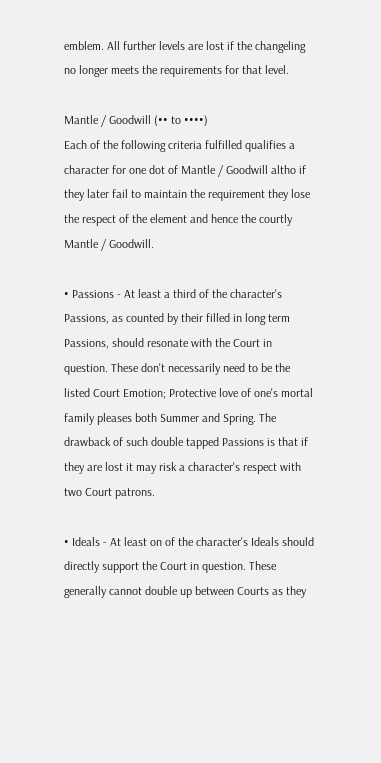emblem. All further levels are lost if the changeling no longer meets the requirements for that level.

Mantle / Goodwill (•• to ••••)
Each of the following criteria fulfilled qualifies a character for one dot of Mantle / Goodwill altho if they later fail to maintain the requirement they lose the respect of the element and hence the courtly Mantle / Goodwill.

• Passions - At least a third of the character's Passions, as counted by their filled in long term Passions, should resonate with the Court in question. These don't necessarily need to be the listed Court Emotion; Protective love of one's mortal family pleases both Summer and Spring. The drawback of such double tapped Passions is that if they are lost it may risk a character's respect with two Court patrons.

• Ideals - At least on of the character's Ideals should directly support the Court in question. These generally cannot double up between Courts as they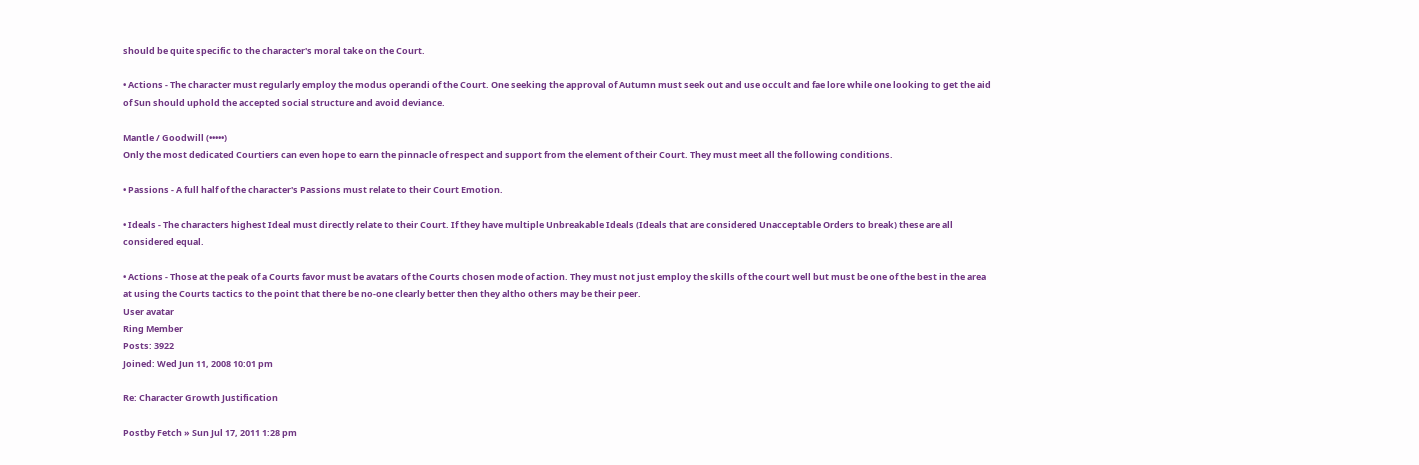should be quite specific to the character's moral take on the Court.

• Actions - The character must regularly employ the modus operandi of the Court. One seeking the approval of Autumn must seek out and use occult and fae lore while one looking to get the aid of Sun should uphold the accepted social structure and avoid deviance.

Mantle / Goodwill (•••••)
Only the most dedicated Courtiers can even hope to earn the pinnacle of respect and support from the element of their Court. They must meet all the following conditions.

• Passions - A full half of the character's Passions must relate to their Court Emotion.

• Ideals - The characters highest Ideal must directly relate to their Court. If they have multiple Unbreakable Ideals (Ideals that are considered Unacceptable Orders to break) these are all considered equal.

• Actions - Those at the peak of a Courts favor must be avatars of the Courts chosen mode of action. They must not just employ the skills of the court well but must be one of the best in the area at using the Courts tactics to the point that there be no-one clearly better then they altho others may be their peer.
User avatar
Ring Member
Posts: 3922
Joined: Wed Jun 11, 2008 10:01 pm

Re: Character Growth Justification

Postby Fetch » Sun Jul 17, 2011 1:28 pm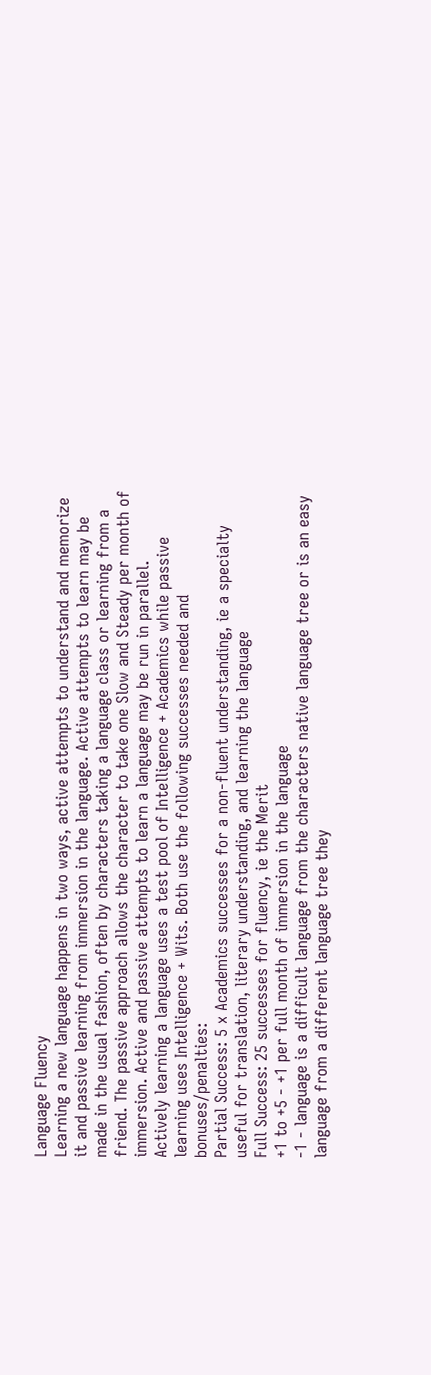Language Fluency
Learning a new language happens in two ways, active attempts to understand and memorize it and passive learning from immersion in the language. Active attempts to learn may be made in the usual fashion, often by characters taking a language class or learning from a friend. The passive approach allows the character to take one Slow and Steady per month of immersion. Active and passive attempts to learn a language may be run in parallel.
Actively learning a language uses a test pool of Intelligence + Academics while passive learning uses Intelligence + Wits. Both use the following successes needed and bonuses/penalties:
Partial Success: 5 x Academics successes for a non-fluent understanding, ie a specialty useful for translation, literary understanding, and learning the language
Full Success: 25 successes for fluency, ie the Merit
+1 to +5 - +1 per full month of immersion in the language
-1 - language is a difficult language from the characters native language tree or is an easy language from a different language tree they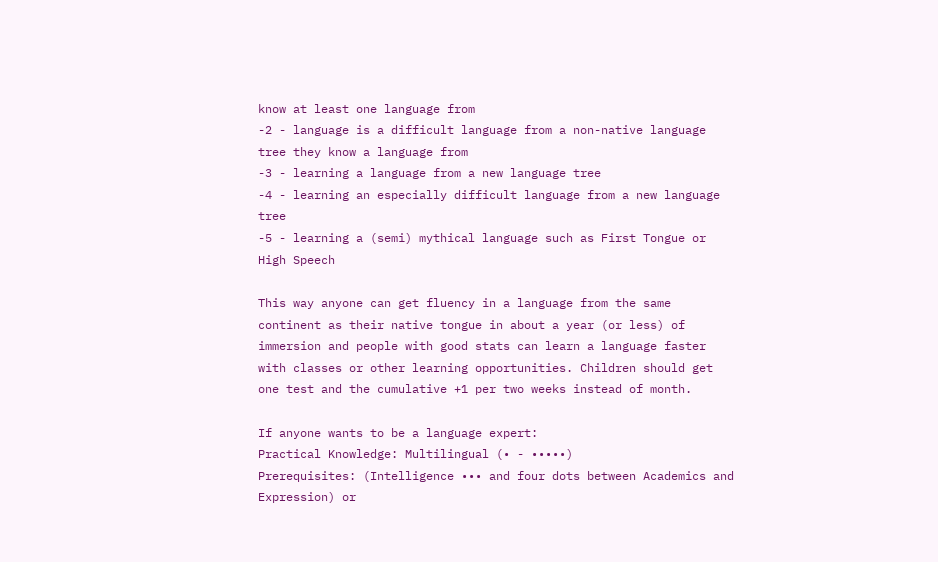know at least one language from
-2 - language is a difficult language from a non-native language tree they know a language from
-3 - learning a language from a new language tree
-4 - learning an especially difficult language from a new language tree
-5 - learning a (semi) mythical language such as First Tongue or High Speech

This way anyone can get fluency in a language from the same continent as their native tongue in about a year (or less) of immersion and people with good stats can learn a language faster with classes or other learning opportunities. Children should get one test and the cumulative +1 per two weeks instead of month.

If anyone wants to be a language expert:
Practical Knowledge: Multilingual (• - •••••)
Prerequisites: (Intelligence ••• and four dots between Academics and Expression) or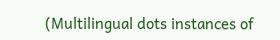(Multilingual dots instances of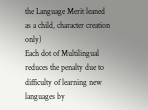the Language Merit leaned as a child, character creation only)
Each dot of Multilingual reduces the penalty due to difficulty of learning new languages by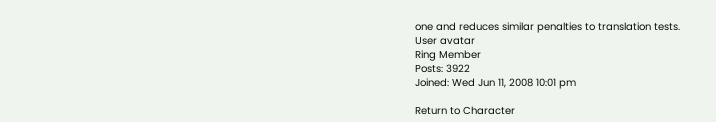one and reduces similar penalties to translation tests.
User avatar
Ring Member
Posts: 3922
Joined: Wed Jun 11, 2008 10:01 pm

Return to Character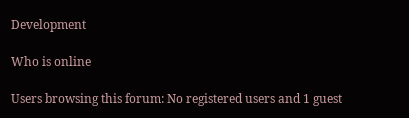Development

Who is online

Users browsing this forum: No registered users and 1 guest